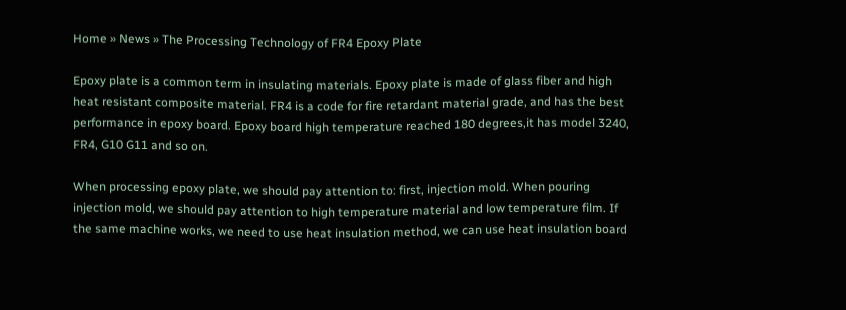Home » News » The Processing Technology of FR4 Epoxy Plate

Epoxy plate is a common term in insulating materials. Epoxy plate is made of glass fiber and high heat resistant composite material. FR4 is a code for fire retardant material grade, and has the best performance in epoxy board. Epoxy board high temperature reached 180 degrees,it has model 3240, FR4, G10 G11 and so on.

When processing epoxy plate, we should pay attention to: first, injection mold. When pouring injection mold, we should pay attention to high temperature material and low temperature film. If the same machine works, we need to use heat insulation method, we can use heat insulation board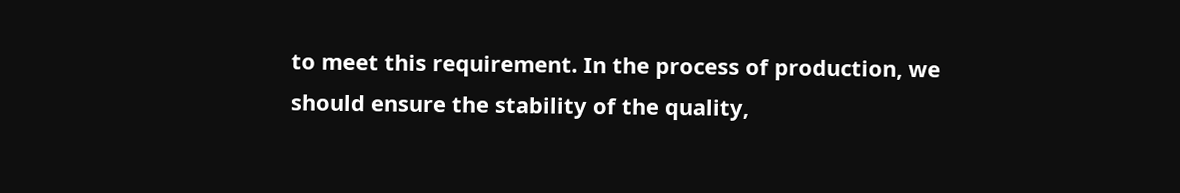to meet this requirement. In the process of production, we should ensure the stability of the quality,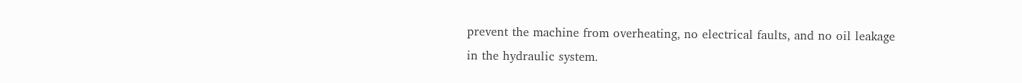prevent the machine from overheating, no electrical faults, and no oil leakage in the hydraulic system.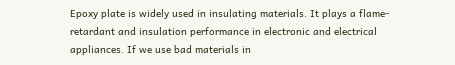Epoxy plate is widely used in insulating materials. It plays a flame-retardant and insulation performance in electronic and electrical appliances. If we use bad materials in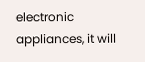electronic appliances, it will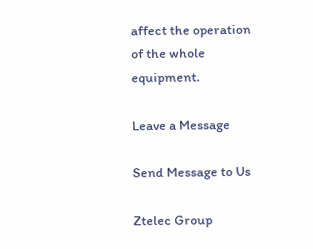affect the operation of the whole equipment.

Leave a Message

Send Message to Us

Ztelec Group